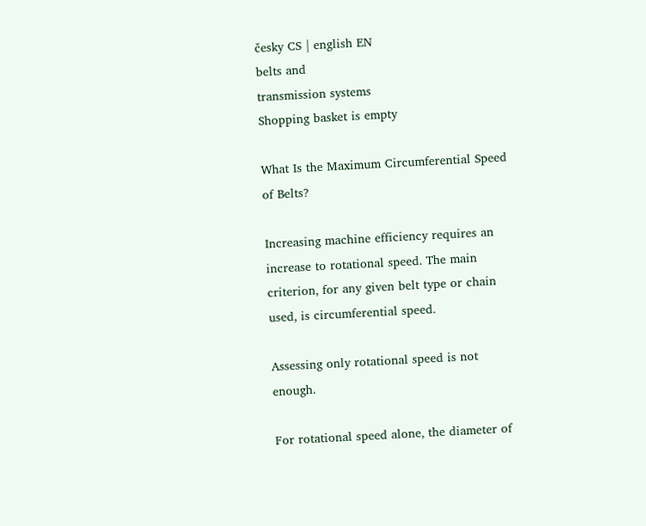česky CS | english EN
belts and
transmission systems
Shopping basket is empty

What Is the Maximum Circumferential Speed of Belts?

Increasing machine efficiency requires an increase to rotational speed. The main criterion, for any given belt type or chain used, is circumferential speed.

Assessing only rotational speed is not enough.

For rotational speed alone, the diameter of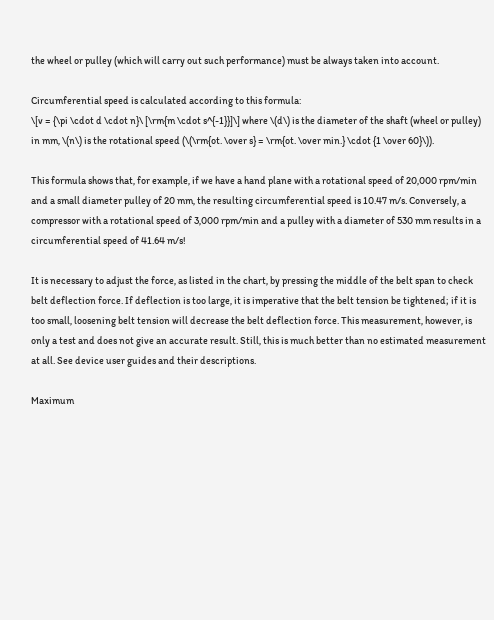the wheel or pulley (which will carry out such performance) must be always taken into account.

Circumferential speed is calculated according to this formula:
\[v = {\pi \cdot d \cdot n}\ [\rm{m \cdot s^{-1}}]\] where \(d\) is the diameter of the shaft (wheel or pulley) in mm, \(n\) is the rotational speed (\(\rm{ot. \over s} = \rm{ot. \over min.} \cdot {1 \over 60}\)).

This formula shows that, for example, if we have a hand plane with a rotational speed of 20,000 rpm/min and a small diameter pulley of 20 mm, the resulting circumferential speed is 10.47 m/s. Conversely, a compressor with a rotational speed of 3,000 rpm/min and a pulley with a diameter of 530 mm results in a circumferential speed of 41.64 m/s!

It is necessary to adjust the force, as listed in the chart, by pressing the middle of the belt span to check belt deflection force. If deflection is too large, it is imperative that the belt tension be tightened; if it is too small, loosening belt tension will decrease the belt deflection force. This measurement, however, is only a test and does not give an accurate result. Still, this is much better than no estimated measurement at all. See device user guides and their descriptions.

Maximum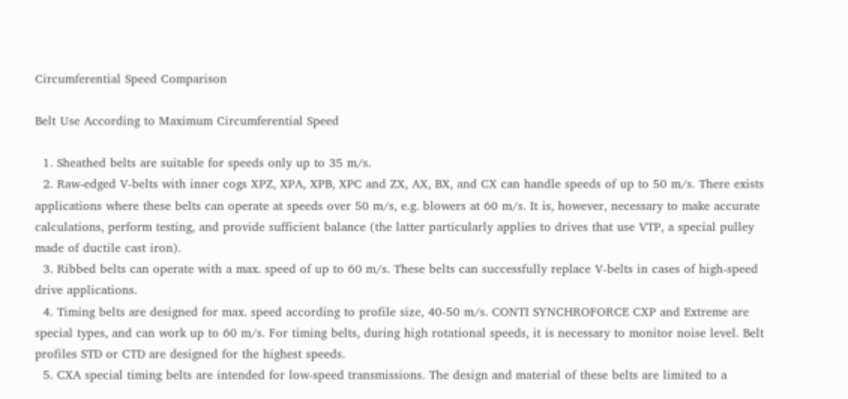Circumferential Speed Comparison

Belt Use According to Maximum Circumferential Speed

  1. Sheathed belts are suitable for speeds only up to 35 m/s.
  2. Raw-edged V-belts with inner cogs XPZ, XPA, XPB, XPC and ZX, AX, BX, and CX can handle speeds of up to 50 m/s. There exists applications where these belts can operate at speeds over 50 m/s, e.g. blowers at 60 m/s. It is, however, necessary to make accurate calculations, perform testing, and provide sufficient balance (the latter particularly applies to drives that use VTP, a special pulley made of ductile cast iron).
  3. Ribbed belts can operate with a max. speed of up to 60 m/s. These belts can successfully replace V-belts in cases of high-speed drive applications.
  4. Timing belts are designed for max. speed according to profile size, 40-50 m/s. CONTI SYNCHROFORCE CXP and Extreme are special types, and can work up to 60 m/s. For timing belts, during high rotational speeds, it is necessary to monitor noise level. Belt profiles STD or CTD are designed for the highest speeds.
  5. CXA special timing belts are intended for low-speed transmissions. The design and material of these belts are limited to a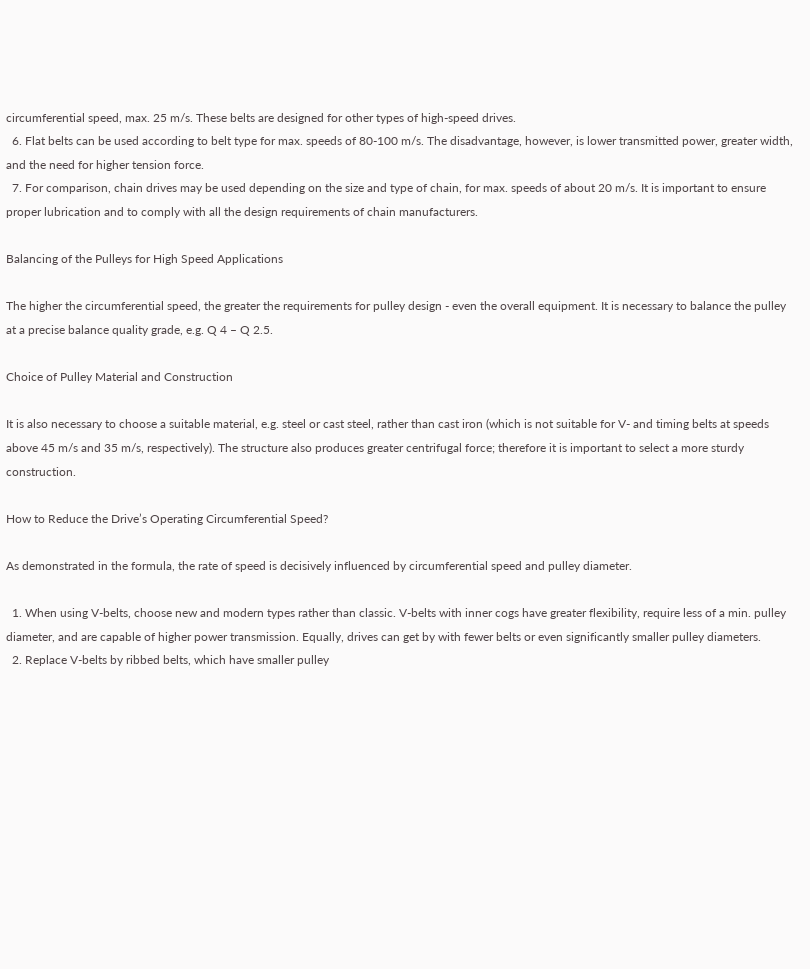circumferential speed, max. 25 m/s. These belts are designed for other types of high-speed drives.
  6. Flat belts can be used according to belt type for max. speeds of 80-100 m/s. The disadvantage, however, is lower transmitted power, greater width, and the need for higher tension force.
  7. For comparison, chain drives may be used depending on the size and type of chain, for max. speeds of about 20 m/s. It is important to ensure proper lubrication and to comply with all the design requirements of chain manufacturers.

Balancing of the Pulleys for High Speed Applications

The higher the circumferential speed, the greater the requirements for pulley design - even the overall equipment. It is necessary to balance the pulley at a precise balance quality grade, e.g. Q 4 – Q 2.5.

Choice of Pulley Material and Construction

It is also necessary to choose a suitable material, e.g. steel or cast steel, rather than cast iron (which is not suitable for V- and timing belts at speeds above 45 m/s and 35 m/s, respectively). The structure also produces greater centrifugal force; therefore it is important to select a more sturdy construction.

How to Reduce the Drive’s Operating Circumferential Speed?

As demonstrated in the formula, the rate of speed is decisively influenced by circumferential speed and pulley diameter.

  1. When using V-belts, choose new and modern types rather than classic. V-belts with inner cogs have greater flexibility, require less of a min. pulley diameter, and are capable of higher power transmission. Equally, drives can get by with fewer belts or even significantly smaller pulley diameters.
  2. Replace V-belts by ribbed belts, which have smaller pulley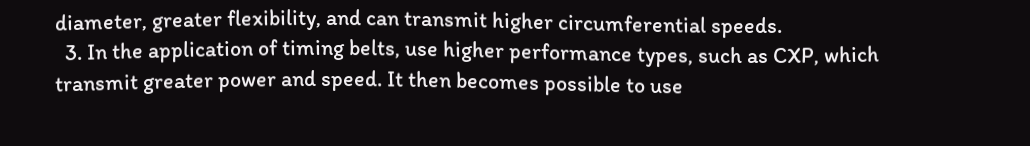diameter, greater flexibility, and can transmit higher circumferential speeds.
  3. In the application of timing belts, use higher performance types, such as CXP, which transmit greater power and speed. It then becomes possible to use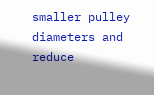smaller pulley diameters and reduce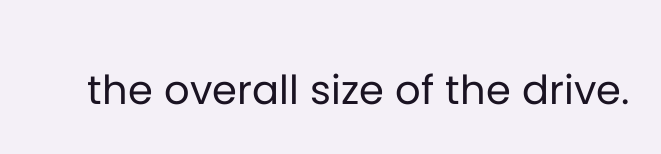the overall size of the drive.